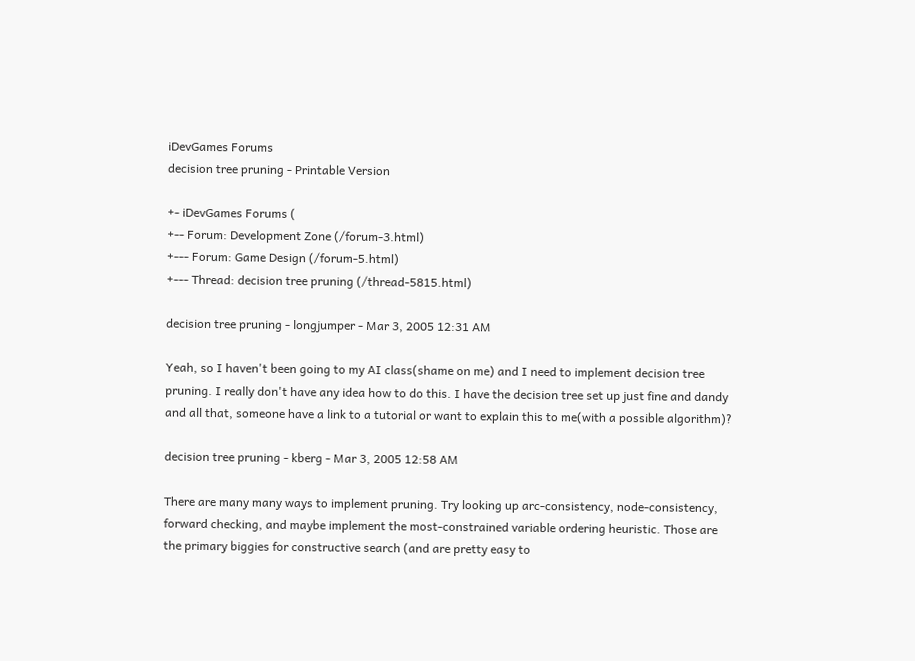iDevGames Forums
decision tree pruning - Printable Version

+- iDevGames Forums (
+-- Forum: Development Zone (/forum-3.html)
+--- Forum: Game Design (/forum-5.html)
+--- Thread: decision tree pruning (/thread-5815.html)

decision tree pruning - longjumper - Mar 3, 2005 12:31 AM

Yeah, so I haven't been going to my AI class(shame on me) and I need to implement decision tree pruning. I really don't have any idea how to do this. I have the decision tree set up just fine and dandy and all that, someone have a link to a tutorial or want to explain this to me(with a possible algorithm)?

decision tree pruning - kberg - Mar 3, 2005 12:58 AM

There are many many ways to implement pruning. Try looking up arc-consistency, node-consistency, forward checking, and maybe implement the most-constrained variable ordering heuristic. Those are the primary biggies for constructive search (and are pretty easy to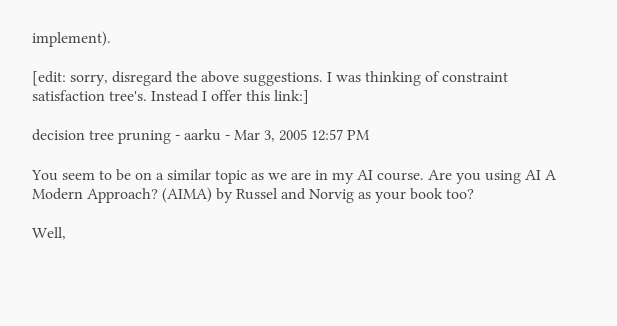implement).

[edit: sorry, disregard the above suggestions. I was thinking of constraint satisfaction tree's. Instead I offer this link:]

decision tree pruning - aarku - Mar 3, 2005 12:57 PM

You seem to be on a similar topic as we are in my AI course. Are you using AI A Modern Approach? (AIMA) by Russel and Norvig as your book too?

Well,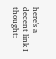here's a decent link I thought: